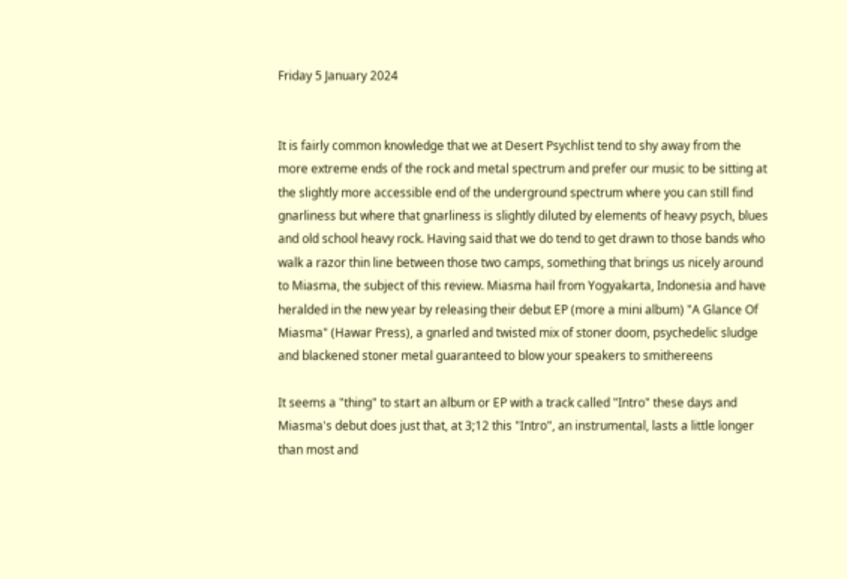Friday 5 January 2024


It is fairly common knowledge that we at Desert Psychlist tend to shy away from the more extreme ends of the rock and metal spectrum and prefer our music to be sitting at the slightly more accessible end of the underground spectrum where you can still find gnarliness but where that gnarliness is slightly diluted by elements of heavy psych, blues and old school heavy rock. Having said that we do tend to get drawn to those bands who walk a razor thin line between those two camps, something that brings us nicely around to Miasma, the subject of this review. Miasma hail from Yogyakarta, Indonesia and have heralded in the new year by releasing their debut EP (more a mini album) "A Glance Of Miasma" (Hawar Press), a gnarled and twisted mix of stoner doom, psychedelic sludge and blackened stoner metal guaranteed to blow your speakers to smithereens

It seems a "thing" to start an album or EP with a track called "Intro" these days and Miasma's debut does just that, at 3;12 this "Intro", an instrumental, lasts a little longer than most and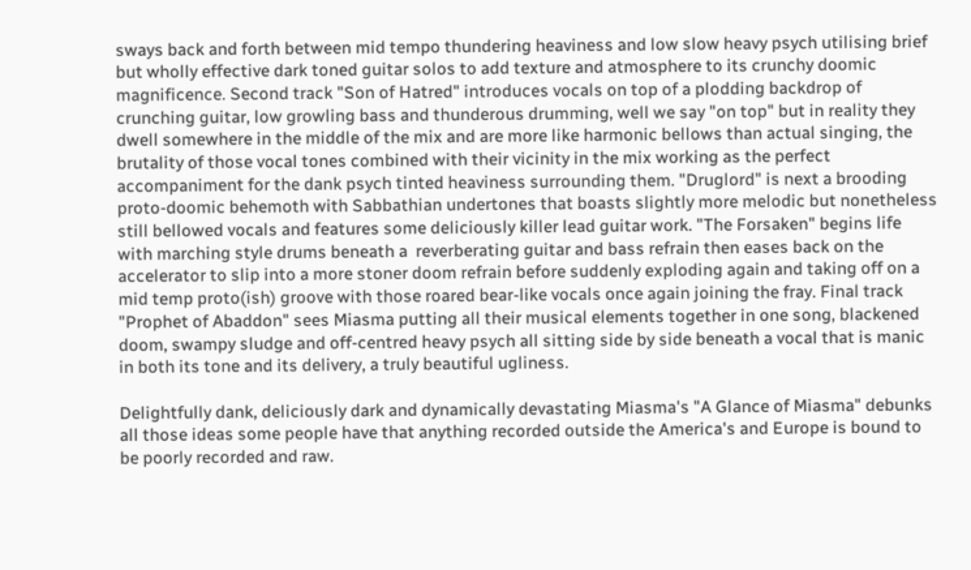sways back and forth between mid tempo thundering heaviness and low slow heavy psych utilising brief but wholly effective dark toned guitar solos to add texture and atmosphere to its crunchy doomic magnificence. Second track "Son of Hatred" introduces vocals on top of a plodding backdrop of crunching guitar, low growling bass and thunderous drumming, well we say "on top" but in reality they dwell somewhere in the middle of the mix and are more like harmonic bellows than actual singing, the brutality of those vocal tones combined with their vicinity in the mix working as the perfect accompaniment for the dank psych tinted heaviness surrounding them. "Druglord" is next a brooding proto-doomic behemoth with Sabbathian undertones that boasts slightly more melodic but nonetheless still bellowed vocals and features some deliciously killer lead guitar work. "The Forsaken" begins life with marching style drums beneath a  reverberating guitar and bass refrain then eases back on the accelerator to slip into a more stoner doom refrain before suddenly exploding again and taking off on a mid temp proto(ish) groove with those roared bear-like vocals once again joining the fray. Final track "Prophet of Abaddon" sees Miasma putting all their musical elements together in one song, blackened doom, swampy sludge and off-centred heavy psych all sitting side by side beneath a vocal that is manic in both its tone and its delivery, a truly beautiful ugliness.

Delightfully dank, deliciously dark and dynamically devastating Miasma's "A Glance of Miasma" debunks all those ideas some people have that anything recorded outside the America's and Europe is bound to be poorly recorded and raw.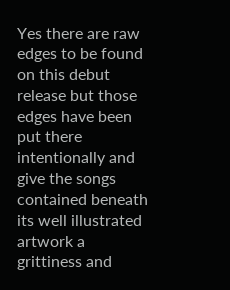Yes there are raw edges to be found on this debut release but those edges have been put there intentionally and give the songs contained beneath its well illustrated artwork a grittiness and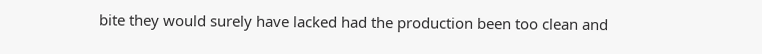bite they would surely have lacked had the production been too clean and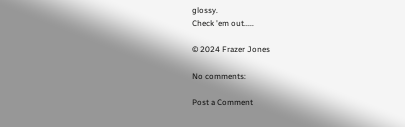glossy.
Check 'em out.....

© 2024 Frazer Jones

No comments:

Post a Comment